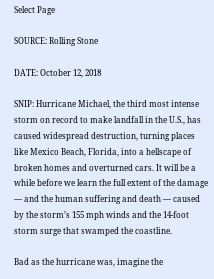Select Page

SOURCE: Rolling Stone

DATE: October 12, 2018

SNIP: Hurricane Michael, the third most intense storm on record to make landfall in the U.S., has caused widespread destruction, turning places like Mexico Beach, Florida, into a hellscape of broken homes and overturned cars. It will be a while before we learn the full extent of the damage — and the human suffering and death — caused by the storm’s 155 mph winds and the 14-foot storm surge that swamped the coastline.

Bad as the hurricane was, imagine the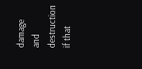damage and destruction if that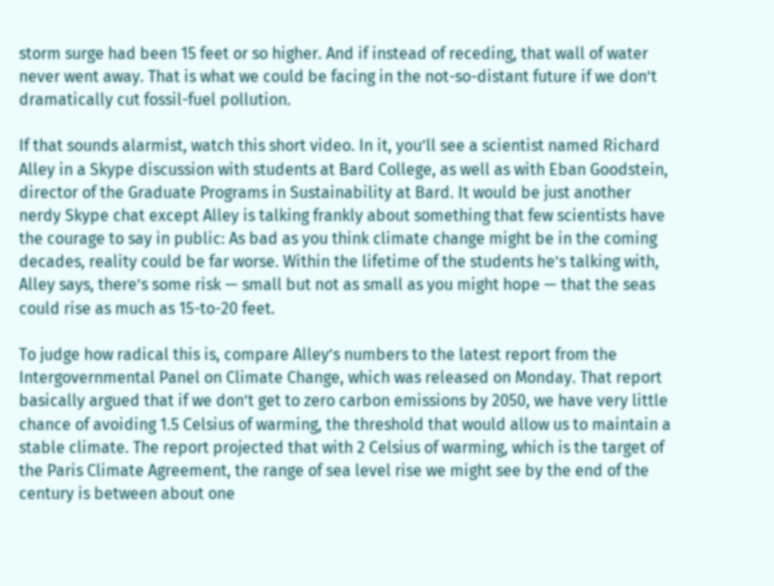storm surge had been 15 feet or so higher. And if instead of receding, that wall of water never went away. That is what we could be facing in the not-so-distant future if we don’t dramatically cut fossil-fuel pollution.

If that sounds alarmist, watch this short video. In it, you’ll see a scientist named Richard Alley in a Skype discussion with students at Bard College, as well as with Eban Goodstein, director of the Graduate Programs in Sustainability at Bard. It would be just another nerdy Skype chat except Alley is talking frankly about something that few scientists have the courage to say in public: As bad as you think climate change might be in the coming decades, reality could be far worse. Within the lifetime of the students he’s talking with, Alley says, there’s some risk — small but not as small as you might hope — that the seas could rise as much as 15-to-20 feet.

To judge how radical this is, compare Alley’s numbers to the latest report from the Intergovernmental Panel on Climate Change, which was released on Monday. That report basically argued that if we don’t get to zero carbon emissions by 2050, we have very little chance of avoiding 1.5 Celsius of warming, the threshold that would allow us to maintain a stable climate. The report projected that with 2 Celsius of warming, which is the target of the Paris Climate Agreement, the range of sea level rise we might see by the end of the century is between about one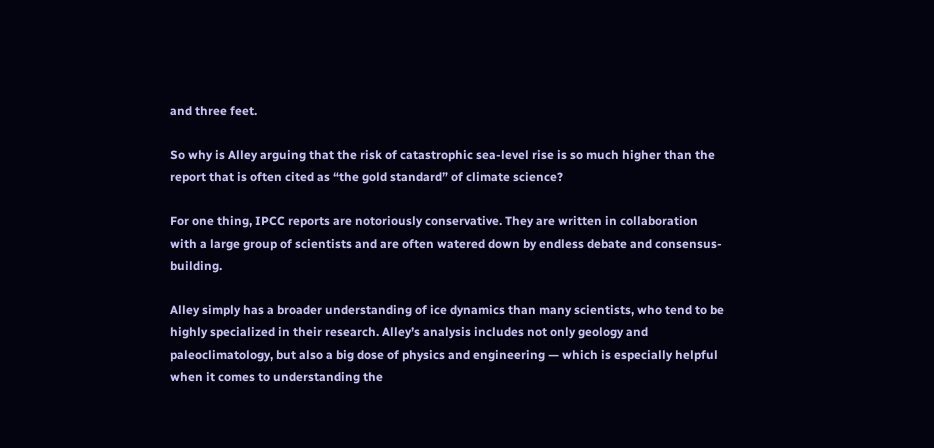and three feet.

So why is Alley arguing that the risk of catastrophic sea-level rise is so much higher than the report that is often cited as “the gold standard” of climate science?

For one thing, IPCC reports are notoriously conservative. They are written in collaboration with a large group of scientists and are often watered down by endless debate and consensus-building.

Alley simply has a broader understanding of ice dynamics than many scientists, who tend to be highly specialized in their research. Alley’s analysis includes not only geology and paleoclimatology, but also a big dose of physics and engineering — which is especially helpful when it comes to understanding the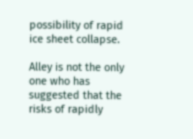possibility of rapid ice sheet collapse.

Alley is not the only one who has suggested that the risks of rapidly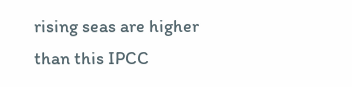rising seas are higher than this IPCC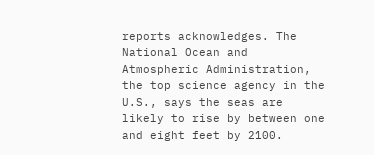reports acknowledges. The National Ocean and Atmospheric Administration, the top science agency in the U.S., says the seas are likely to rise by between one and eight feet by 2100.